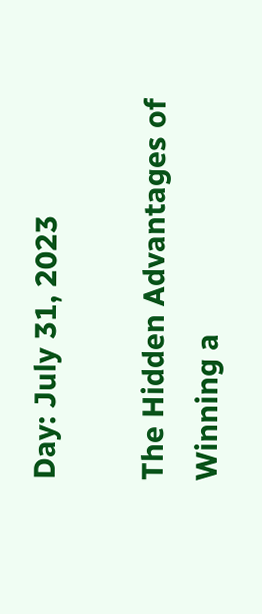Day: July 31, 2023

The Hidden Advantages of Winning a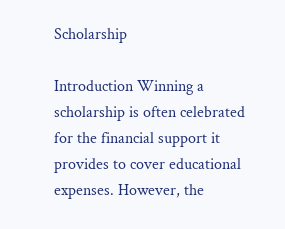Scholarship

Introduction Winning a scholarship is often celebrated for the financial support it provides to cover educational expenses. However, the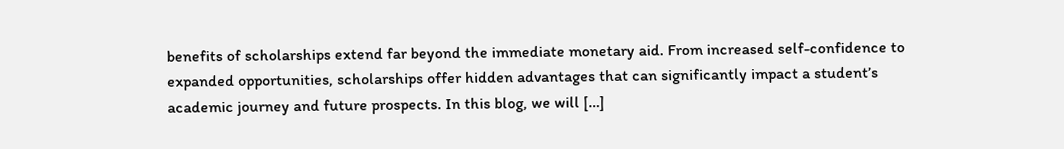benefits of scholarships extend far beyond the immediate monetary aid. From increased self-confidence to expanded opportunities, scholarships offer hidden advantages that can significantly impact a student’s academic journey and future prospects. In this blog, we will […]